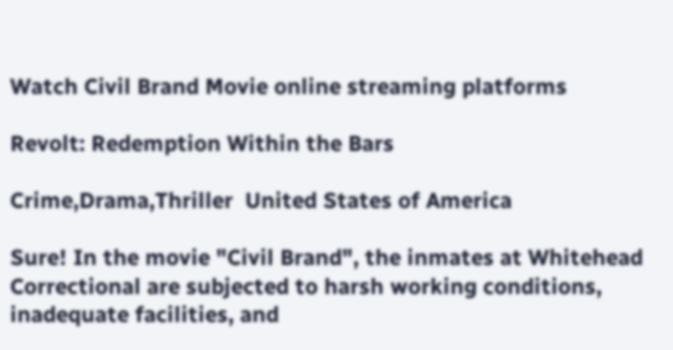Watch Civil Brand Movie online streaming platforms

Revolt: Redemption Within the Bars

Crime,Drama,Thriller  United States of America

Sure! In the movie "Civil Brand", the inmates at Whitehead Correctional are subjected to harsh working conditions, inadequate facilities, and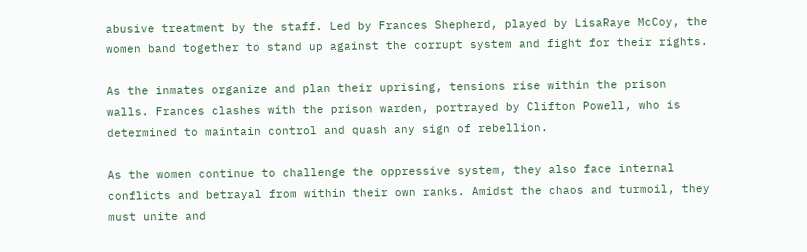abusive treatment by the staff. Led by Frances Shepherd, played by LisaRaye McCoy, the women band together to stand up against the corrupt system and fight for their rights.

As the inmates organize and plan their uprising, tensions rise within the prison walls. Frances clashes with the prison warden, portrayed by Clifton Powell, who is determined to maintain control and quash any sign of rebellion.

As the women continue to challenge the oppressive system, they also face internal conflicts and betrayal from within their own ranks. Amidst the chaos and turmoil, they must unite and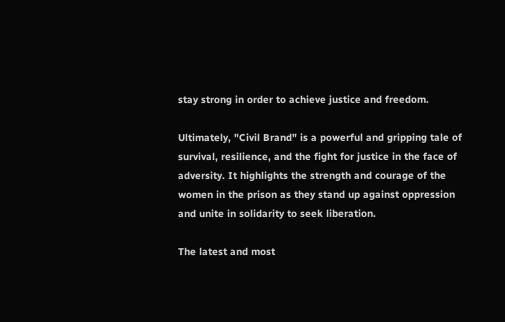stay strong in order to achieve justice and freedom.

Ultimately, "Civil Brand" is a powerful and gripping tale of survival, resilience, and the fight for justice in the face of adversity. It highlights the strength and courage of the women in the prison as they stand up against oppression and unite in solidarity to seek liberation.

The latest and most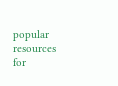popular resources for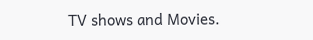TV shows and Movies.